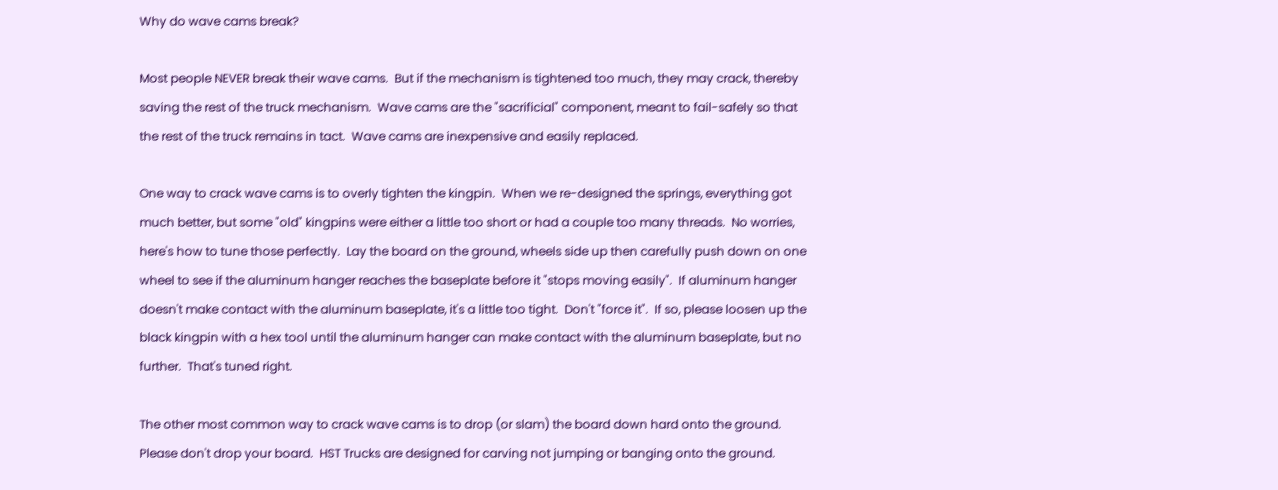Why do wave cams break?

Most people NEVER break their wave cams.  But if the mechanism is tightened too much, they may crack, thereby saving the rest of the truck mechanism.  Wave cams are the "sacrificial" component, meant to fail-safely so that the rest of the truck remains in tact.  Wave cams are inexpensive and easily replaced.

One way to crack wave cams is to overly tighten the kingpin.  When we re-designed the springs, everything got much better, but some "old" kingpins were either a little too short or had a couple too many threads.  No worries, here's how to tune those perfectly.  Lay the board on the ground, wheels side up then carefully push down on one wheel to see if the aluminum hanger reaches the baseplate before it "stops moving easily".  If aluminum hanger doesn't make contact with the aluminum baseplate, it's a little too tight.  Don't "force it".  If so, please loosen up the black kingpin with a hex tool until the aluminum hanger can make contact with the aluminum baseplate, but no further.  That's tuned right.

The other most common way to crack wave cams is to drop (or slam) the board down hard onto the ground.  Please don't drop your board.  HST Trucks are designed for carving not jumping or banging onto the ground.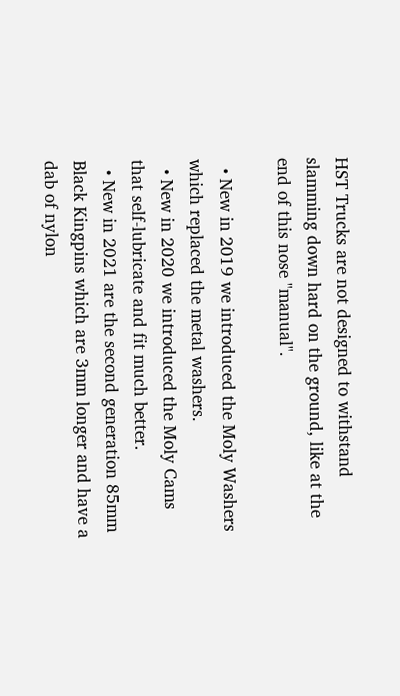HST Trucks are not designed to withstand slamming down hard on the ground, like at the end of this nose "manual".

  • New in 2019 we introduced the Moly Washers which replaced the metal washers.
  • New in 2020 we introduced the Moly Cams that self-lubricate and fit much better.
  • New in 2021 are the second generation 85mm Black Kingpins which are 3mm longer and have a dab of nylon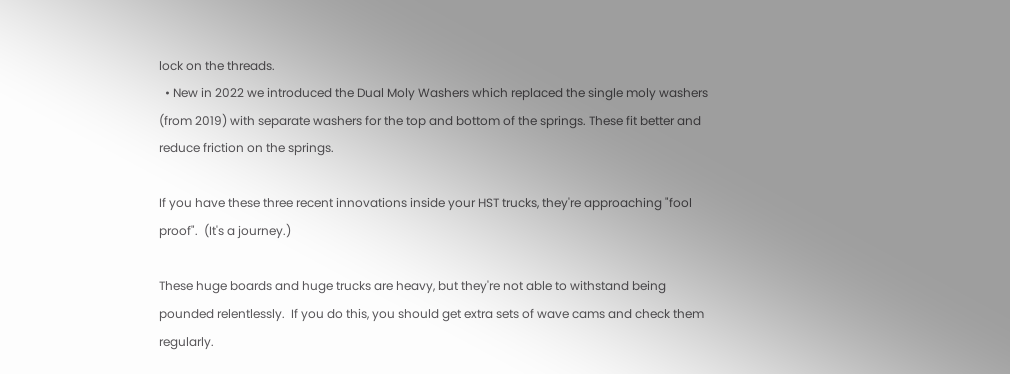lock on the threads.
  • New in 2022 we introduced the Dual Moly Washers which replaced the single moly washers (from 2019) with separate washers for the top and bottom of the springs. These fit better and reduce friction on the springs.

If you have these three recent innovations inside your HST trucks, they're approaching "fool proof".  (It's a journey.)

These huge boards and huge trucks are heavy, but they're not able to withstand being pounded relentlessly.  If you do this, you should get extra sets of wave cams and check them regularly.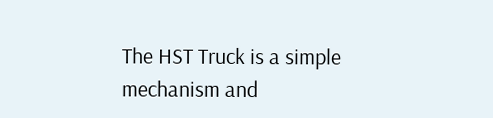The HST Truck is a simple mechanism and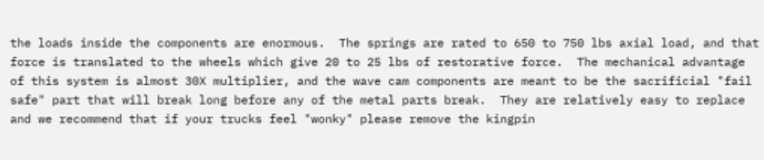the loads inside the components are enormous.  The springs are rated to 650 to 750 lbs axial load, and that force is translated to the wheels which give 20 to 25 lbs of restorative force.  The mechanical advantage of this system is almost 30X multiplier, and the wave cam components are meant to be the sacrificial "fail safe" part that will break long before any of the metal parts break.  They are relatively easy to replace and we recommend that if your trucks feel "wonky" please remove the kingpin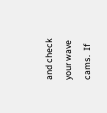and check your wave cams.  If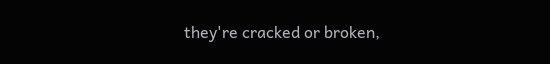they're cracked or broken,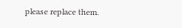please replace them.